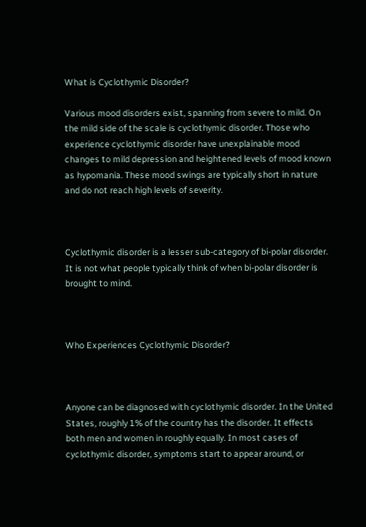What is Cyclothymic Disorder?

Various mood disorders exist, spanning from severe to mild. On the mild side of the scale is cyclothymic disorder. Those who experience cyclothymic disorder have unexplainable mood changes to mild depression and heightened levels of mood known as hypomania. These mood swings are typically short in nature and do not reach high levels of severity.



Cyclothymic disorder is a lesser sub-category of bi-polar disorder. It is not what people typically think of when bi-polar disorder is brought to mind.



Who Experiences Cyclothymic Disorder?



Anyone can be diagnosed with cyclothymic disorder. In the United States, roughly 1% of the country has the disorder. It effects both men and women in roughly equally. In most cases of cyclothymic disorder, symptoms start to appear around, or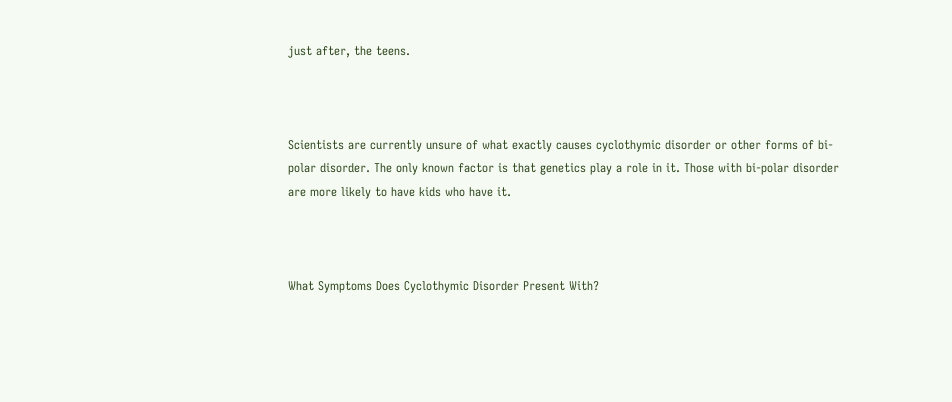just after, the teens.



Scientists are currently unsure of what exactly causes cyclothymic disorder or other forms of bi-polar disorder. The only known factor is that genetics play a role in it. Those with bi-polar disorder are more likely to have kids who have it.



What Symptoms Does Cyclothymic Disorder Present With?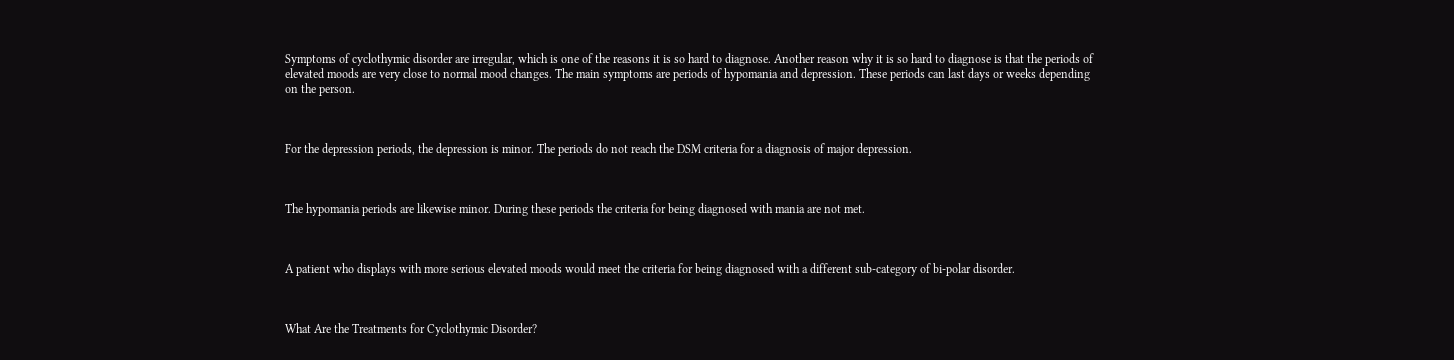Symptoms of cyclothymic disorder are irregular, which is one of the reasons it is so hard to diagnose. Another reason why it is so hard to diagnose is that the periods of elevated moods are very close to normal mood changes. The main symptoms are periods of hypomania and depression. These periods can last days or weeks depending on the person.



For the depression periods, the depression is minor. The periods do not reach the DSM criteria for a diagnosis of major depression.



The hypomania periods are likewise minor. During these periods the criteria for being diagnosed with mania are not met.



A patient who displays with more serious elevated moods would meet the criteria for being diagnosed with a different sub-category of bi-polar disorder.



What Are the Treatments for Cyclothymic Disorder?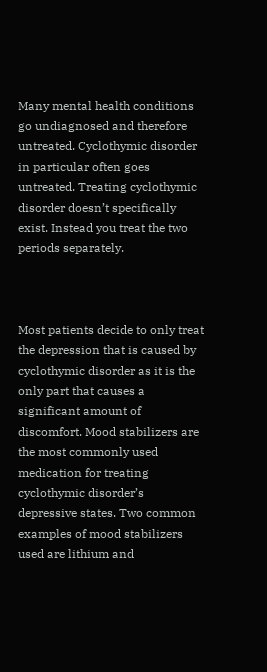Many mental health conditions go undiagnosed and therefore untreated. Cyclothymic disorder in particular often goes untreated. Treating cyclothymic disorder doesn’t specifically exist. Instead you treat the two periods separately.



Most patients decide to only treat the depression that is caused by cyclothymic disorder as it is the only part that causes a significant amount of discomfort. Mood stabilizers are the most commonly used medication for treating cyclothymic disorder’s depressive states. Two common examples of mood stabilizers used are lithium and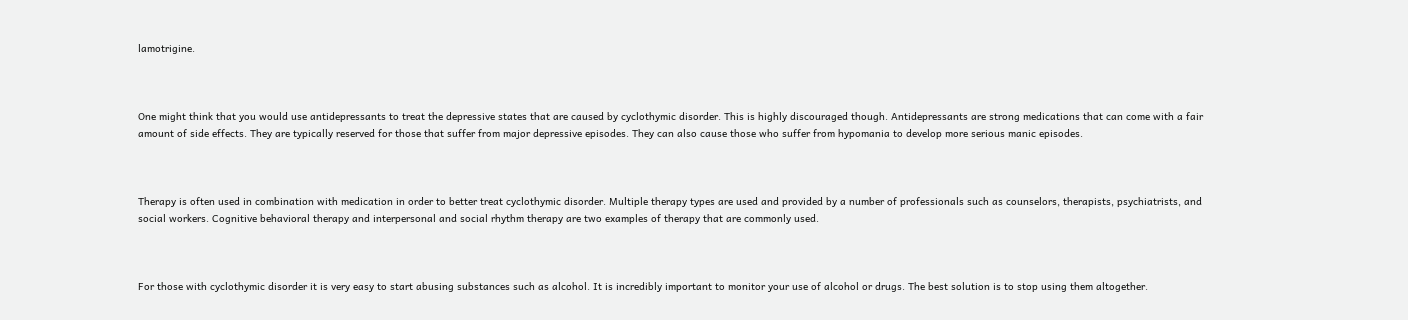lamotrigine.



One might think that you would use antidepressants to treat the depressive states that are caused by cyclothymic disorder. This is highly discouraged though. Antidepressants are strong medications that can come with a fair amount of side effects. They are typically reserved for those that suffer from major depressive episodes. They can also cause those who suffer from hypomania to develop more serious manic episodes.



Therapy is often used in combination with medication in order to better treat cyclothymic disorder. Multiple therapy types are used and provided by a number of professionals such as counselors, therapists, psychiatrists, and social workers. Cognitive behavioral therapy and interpersonal and social rhythm therapy are two examples of therapy that are commonly used.



For those with cyclothymic disorder it is very easy to start abusing substances such as alcohol. It is incredibly important to monitor your use of alcohol or drugs. The best solution is to stop using them altogether.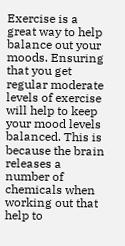Exercise is a great way to help balance out your moods. Ensuring that you get regular moderate levels of exercise will help to keep your mood levels balanced. This is because the brain releases a number of chemicals when working out that help to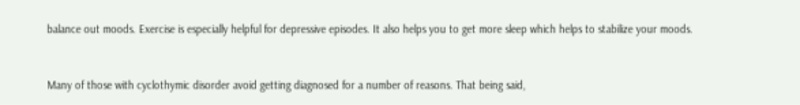balance out moods. Exercise is especially helpful for depressive episodes. It also helps you to get more sleep which helps to stabilize your moods.



Many of those with cyclothymic disorder avoid getting diagnosed for a number of reasons. That being said,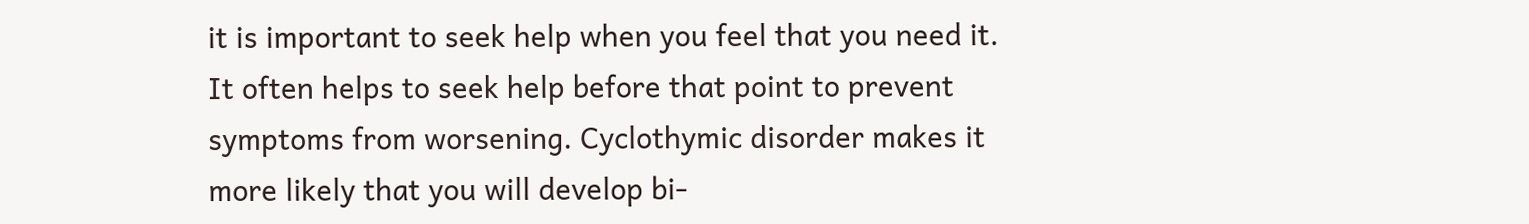it is important to seek help when you feel that you need it. It often helps to seek help before that point to prevent symptoms from worsening. Cyclothymic disorder makes it more likely that you will develop bi-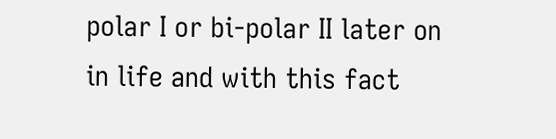polar I or bi-polar II later on in life and with this fact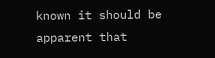known it should be apparent that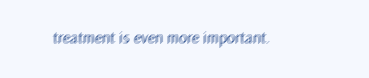treatment is even more important.